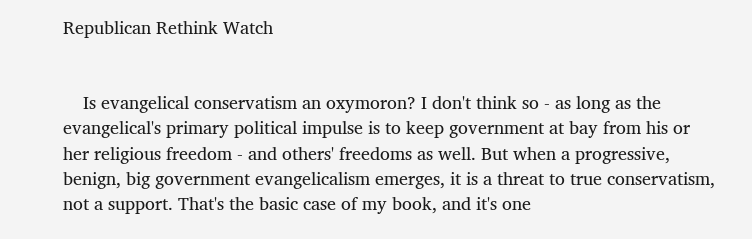Republican Rethink Watch


    Is evangelical conservatism an oxymoron? I don't think so - as long as the evangelical's primary political impulse is to keep government at bay from his or her religious freedom - and others' freedoms as well. But when a progressive, benign, big government evangelicalism emerges, it is a threat to true conservatism, not a support. That's the basic case of my book, and it's one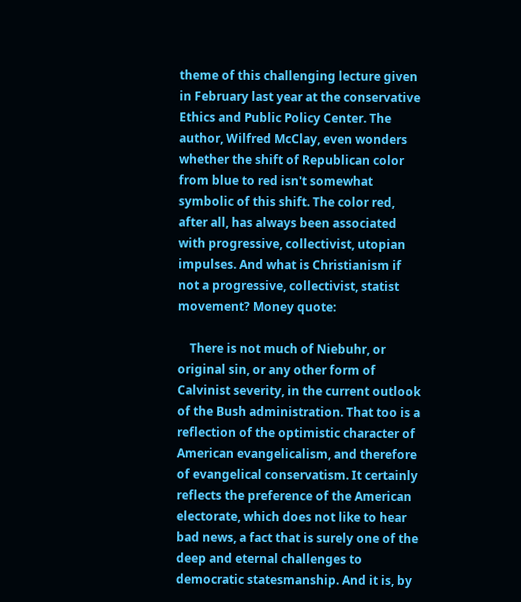theme of this challenging lecture given in February last year at the conservative Ethics and Public Policy Center. The author, Wilfred McClay, even wonders whether the shift of Republican color from blue to red isn't somewhat symbolic of this shift. The color red, after all, has always been associated with progressive, collectivist, utopian impulses. And what is Christianism if not a progressive, collectivist, statist movement? Money quote:

    There is not much of Niebuhr, or original sin, or any other form of Calvinist severity, in the current outlook of the Bush administration. That too is a reflection of the optimistic character of American evangelicalism, and therefore of evangelical conservatism. It certainly reflects the preference of the American electorate, which does not like to hear bad news, a fact that is surely one of the deep and eternal challenges to democratic statesmanship. And it is, by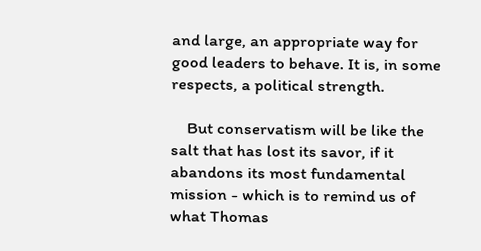and large, an appropriate way for good leaders to behave. It is, in some respects, a political strength.

    But conservatism will be like the salt that has lost its savor, if it abandons its most fundamental mission - which is to remind us of what Thomas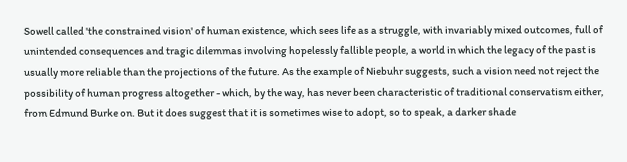Sowell called 'the constrained vision' of human existence, which sees life as a struggle, with invariably mixed outcomes, full of unintended consequences and tragic dilemmas involving hopelessly fallible people, a world in which the legacy of the past is usually more reliable than the projections of the future. As the example of Niebuhr suggests, such a vision need not reject the possibility of human progress altogether - which, by the way, has never been characteristic of traditional conservatism either, from Edmund Burke on. But it does suggest that it is sometimes wise to adopt, so to speak, a darker shade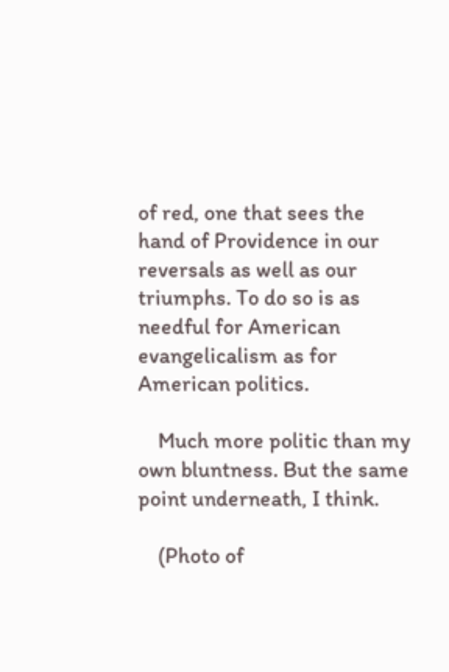of red, one that sees the hand of Providence in our reversals as well as our triumphs. To do so is as needful for American evangelicalism as for American politics.

    Much more politic than my own bluntness. But the same point underneath, I think.

    (Photo of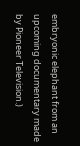embryonic elephant from an upcoming documentary made by Pioneer Television.)